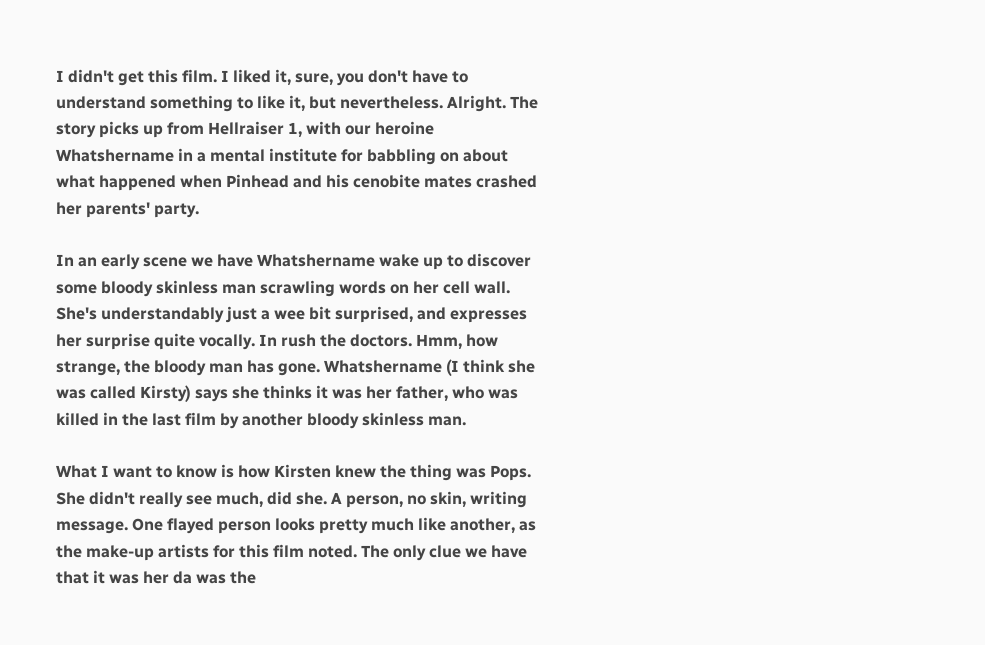I didn't get this film. I liked it, sure, you don't have to understand something to like it, but nevertheless. Alright. The story picks up from Hellraiser 1, with our heroine Whatshername in a mental institute for babbling on about what happened when Pinhead and his cenobite mates crashed her parents' party.

In an early scene we have Whatshername wake up to discover some bloody skinless man scrawling words on her cell wall. She's understandably just a wee bit surprised, and expresses her surprise quite vocally. In rush the doctors. Hmm, how strange, the bloody man has gone. Whatshername (I think she was called Kirsty) says she thinks it was her father, who was killed in the last film by another bloody skinless man.

What I want to know is how Kirsten knew the thing was Pops. She didn't really see much, did she. A person, no skin, writing message. One flayed person looks pretty much like another, as the make-up artists for this film noted. The only clue we have that it was her da was the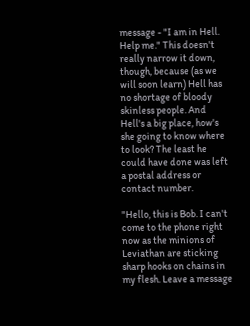message - "I am in Hell. Help me." This doesn't really narrow it down, though, because (as we will soon learn) Hell has no shortage of bloody skinless people. And Hell's a big place, how's she going to know where to look? The least he could have done was left a postal address or contact number.

"Hello, this is Bob. I can't come to the phone right now as the minions of Leviathan are sticking sharp hooks on chains in my flesh. Leave a message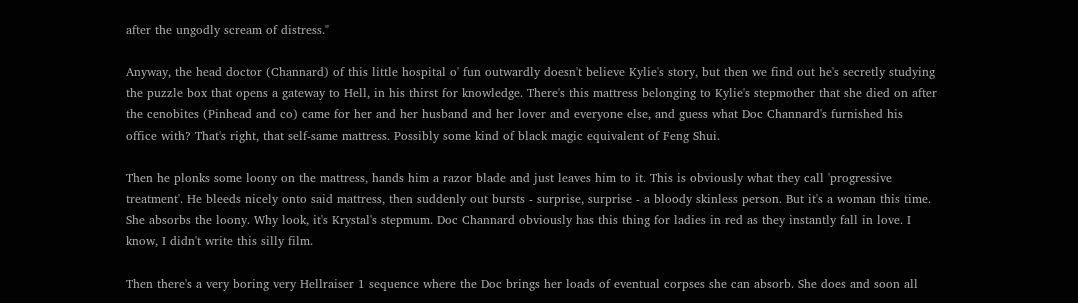after the ungodly scream of distress."

Anyway, the head doctor (Channard) of this little hospital o' fun outwardly doesn't believe Kylie's story, but then we find out he's secretly studying the puzzle box that opens a gateway to Hell, in his thirst for knowledge. There's this mattress belonging to Kylie's stepmother that she died on after the cenobites (Pinhead and co) came for her and her husband and her lover and everyone else, and guess what Doc Channard's furnished his office with? That's right, that self-same mattress. Possibly some kind of black magic equivalent of Feng Shui.

Then he plonks some loony on the mattress, hands him a razor blade and just leaves him to it. This is obviously what they call 'progressive treatment'. He bleeds nicely onto said mattress, then suddenly out bursts - surprise, surprise - a bloody skinless person. But it's a woman this time. She absorbs the loony. Why look, it's Krystal's stepmum. Doc Channard obviously has this thing for ladies in red as they instantly fall in love. I know, I didn't write this silly film.

Then there's a very boring very Hellraiser 1 sequence where the Doc brings her loads of eventual corpses she can absorb. She does and soon all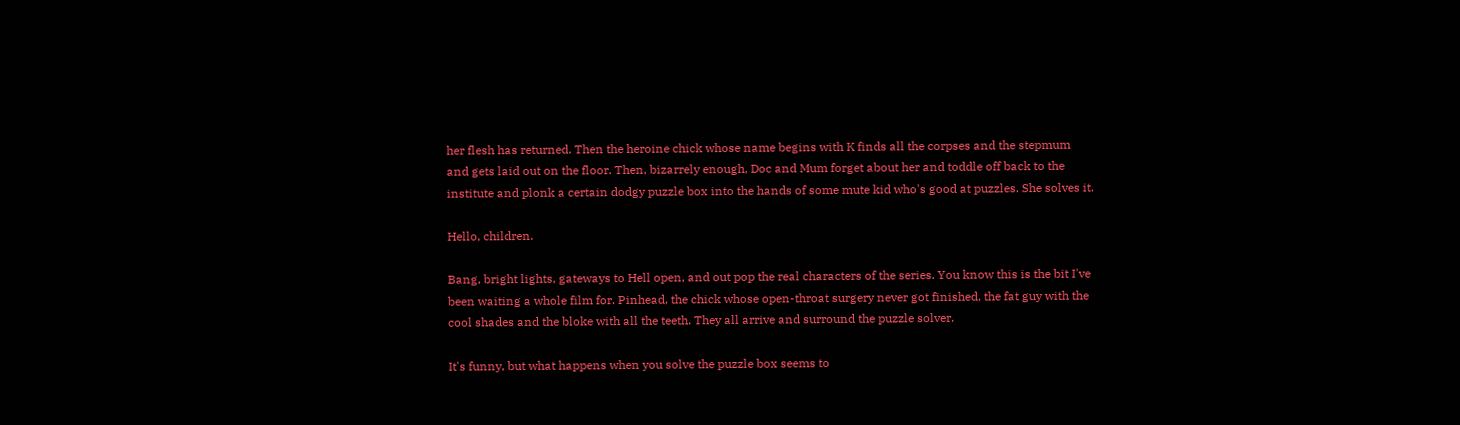her flesh has returned. Then the heroine chick whose name begins with K finds all the corpses and the stepmum and gets laid out on the floor. Then, bizarrely enough, Doc and Mum forget about her and toddle off back to the institute and plonk a certain dodgy puzzle box into the hands of some mute kid who's good at puzzles. She solves it.

Hello, children.

Bang, bright lights, gateways to Hell open, and out pop the real characters of the series. You know this is the bit I've been waiting a whole film for. Pinhead, the chick whose open-throat surgery never got finished, the fat guy with the cool shades and the bloke with all the teeth. They all arrive and surround the puzzle solver.

It's funny, but what happens when you solve the puzzle box seems to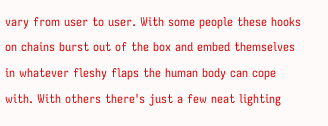vary from user to user. With some people these hooks on chains burst out of the box and embed themselves in whatever fleshy flaps the human body can cope with. With others there's just a few neat lighting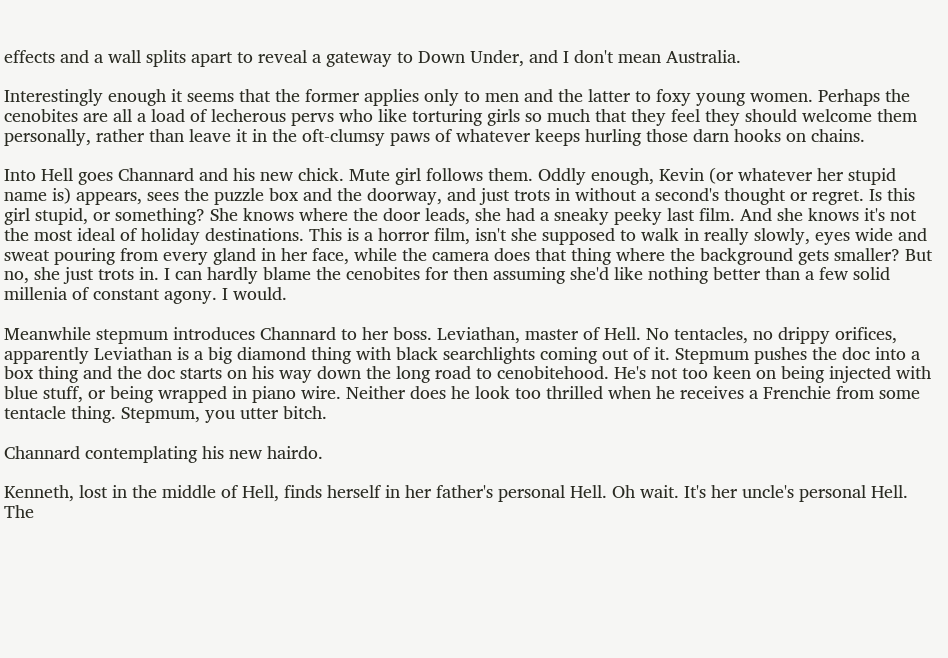effects and a wall splits apart to reveal a gateway to Down Under, and I don't mean Australia.

Interestingly enough it seems that the former applies only to men and the latter to foxy young women. Perhaps the cenobites are all a load of lecherous pervs who like torturing girls so much that they feel they should welcome them personally, rather than leave it in the oft-clumsy paws of whatever keeps hurling those darn hooks on chains.

Into Hell goes Channard and his new chick. Mute girl follows them. Oddly enough, Kevin (or whatever her stupid name is) appears, sees the puzzle box and the doorway, and just trots in without a second's thought or regret. Is this girl stupid, or something? She knows where the door leads, she had a sneaky peeky last film. And she knows it's not the most ideal of holiday destinations. This is a horror film, isn't she supposed to walk in really slowly, eyes wide and sweat pouring from every gland in her face, while the camera does that thing where the background gets smaller? But no, she just trots in. I can hardly blame the cenobites for then assuming she'd like nothing better than a few solid millenia of constant agony. I would.

Meanwhile stepmum introduces Channard to her boss. Leviathan, master of Hell. No tentacles, no drippy orifices, apparently Leviathan is a big diamond thing with black searchlights coming out of it. Stepmum pushes the doc into a box thing and the doc starts on his way down the long road to cenobitehood. He's not too keen on being injected with blue stuff, or being wrapped in piano wire. Neither does he look too thrilled when he receives a Frenchie from some tentacle thing. Stepmum, you utter bitch.

Channard contemplating his new hairdo.

Kenneth, lost in the middle of Hell, finds herself in her father's personal Hell. Oh wait. It's her uncle's personal Hell. The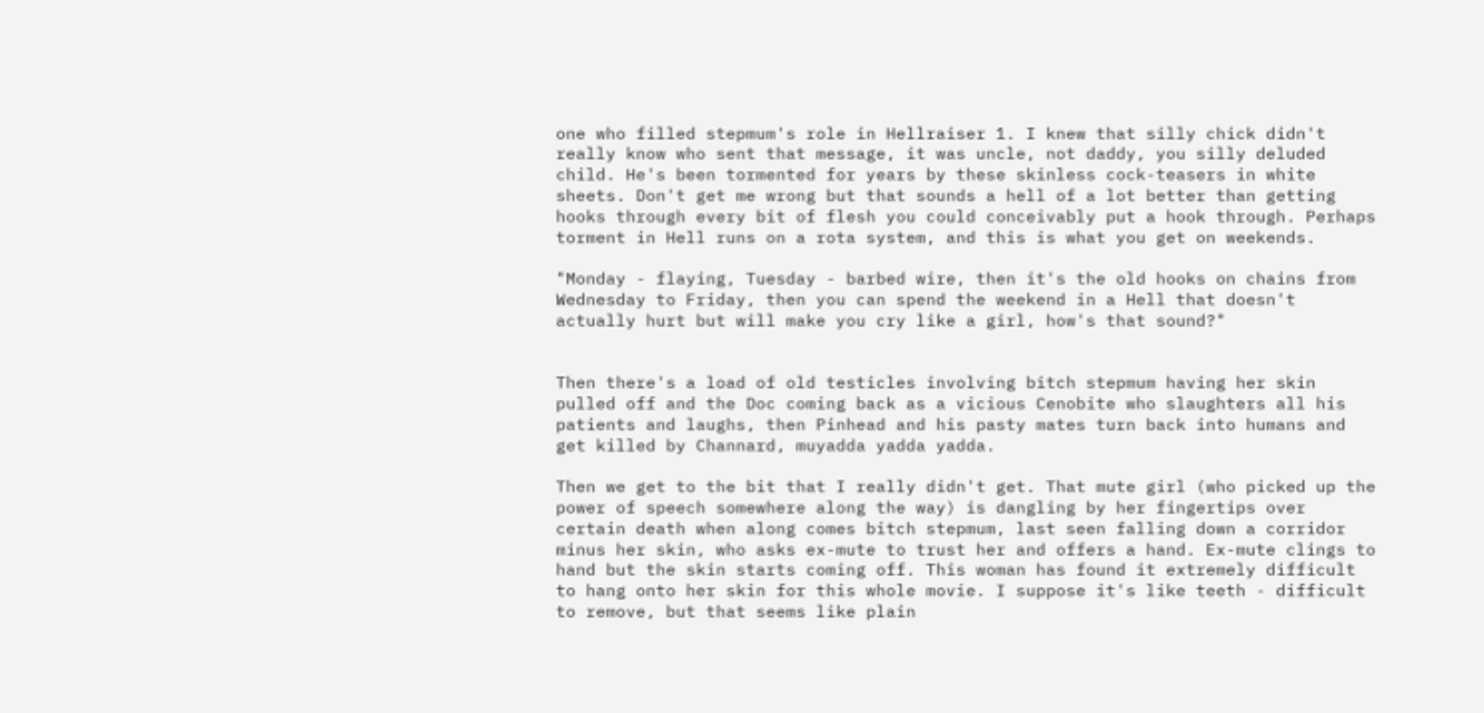one who filled stepmum's role in Hellraiser 1. I knew that silly chick didn't really know who sent that message, it was uncle, not daddy, you silly deluded child. He's been tormented for years by these skinless cock-teasers in white sheets. Don't get me wrong but that sounds a hell of a lot better than getting hooks through every bit of flesh you could conceivably put a hook through. Perhaps torment in Hell runs on a rota system, and this is what you get on weekends.

"Monday - flaying, Tuesday - barbed wire, then it's the old hooks on chains from Wednesday to Friday, then you can spend the weekend in a Hell that doesn't actually hurt but will make you cry like a girl, how's that sound?"


Then there's a load of old testicles involving bitch stepmum having her skin pulled off and the Doc coming back as a vicious Cenobite who slaughters all his patients and laughs, then Pinhead and his pasty mates turn back into humans and get killed by Channard, muyadda yadda yadda.

Then we get to the bit that I really didn't get. That mute girl (who picked up the power of speech somewhere along the way) is dangling by her fingertips over certain death when along comes bitch stepmum, last seen falling down a corridor minus her skin, who asks ex-mute to trust her and offers a hand. Ex-mute clings to hand but the skin starts coming off. This woman has found it extremely difficult to hang onto her skin for this whole movie. I suppose it's like teeth - difficult to remove, but that seems like plain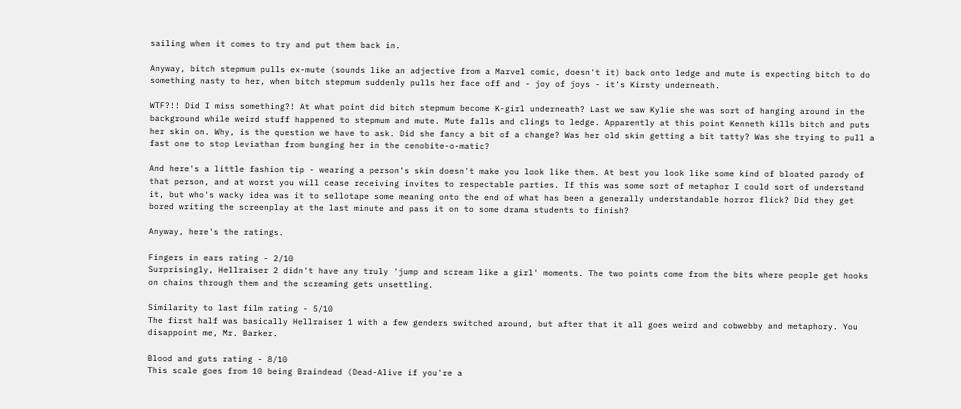sailing when it comes to try and put them back in.

Anyway, bitch stepmum pulls ex-mute (sounds like an adjective from a Marvel comic, doesn't it) back onto ledge and mute is expecting bitch to do something nasty to her, when bitch stepmum suddenly pulls her face off and - joy of joys - it's Kirsty underneath.

WTF?!! Did I miss something?! At what point did bitch stepmum become K-girl underneath? Last we saw Kylie she was sort of hanging around in the background while weird stuff happened to stepmum and mute. Mute falls and clings to ledge. Apparently at this point Kenneth kills bitch and puts her skin on. Why, is the question we have to ask. Did she fancy a bit of a change? Was her old skin getting a bit tatty? Was she trying to pull a fast one to stop Leviathan from bunging her in the cenobite-o-matic?

And here's a little fashion tip - wearing a person's skin doesn't make you look like them. At best you look like some kind of bloated parody of that person, and at worst you will cease receiving invites to respectable parties. If this was some sort of metaphor I could sort of understand it, but who's wacky idea was it to sellotape some meaning onto the end of what has been a generally understandable horror flick? Did they get bored writing the screenplay at the last minute and pass it on to some drama students to finish?

Anyway, here's the ratings.

Fingers in ears rating - 2/10
Surprisingly, Hellraiser 2 didn't have any truly 'jump and scream like a girl' moments. The two points come from the bits where people get hooks on chains through them and the screaming gets unsettling.

Similarity to last film rating - 5/10
The first half was basically Hellraiser 1 with a few genders switched around, but after that it all goes weird and cobwebby and metaphory. You disappoint me, Mr. Barker.

Blood and guts rating - 8/10
This scale goes from 10 being Braindead (Dead-Alive if you're a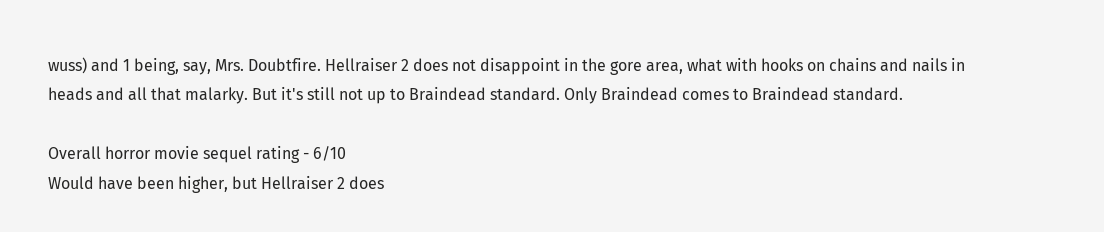wuss) and 1 being, say, Mrs. Doubtfire. Hellraiser 2 does not disappoint in the gore area, what with hooks on chains and nails in heads and all that malarky. But it's still not up to Braindead standard. Only Braindead comes to Braindead standard.

Overall horror movie sequel rating - 6/10
Would have been higher, but Hellraiser 2 does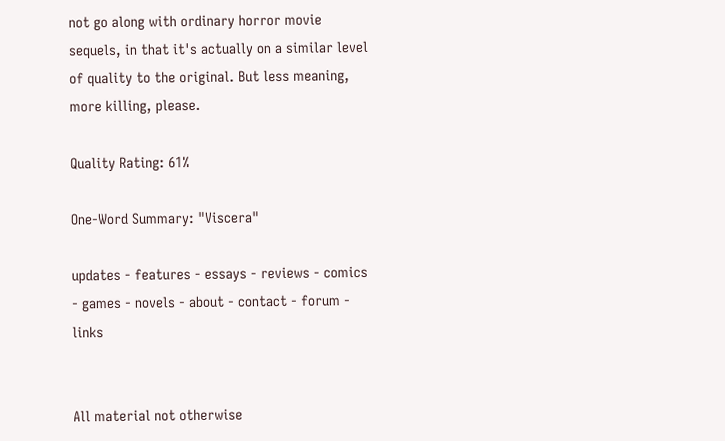not go along with ordinary horror movie sequels, in that it's actually on a similar level of quality to the original. But less meaning, more killing, please.

Quality Rating: 61%

One-Word Summary: "Viscera"

updates - features - essays - reviews - comics - games - novels - about - contact - forum - links


All material not otherwise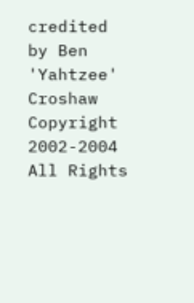credited by Ben 'Yahtzee' Croshaw
Copyright 2002-2004 All Rights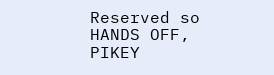Reserved so HANDS OFF, PIKEY